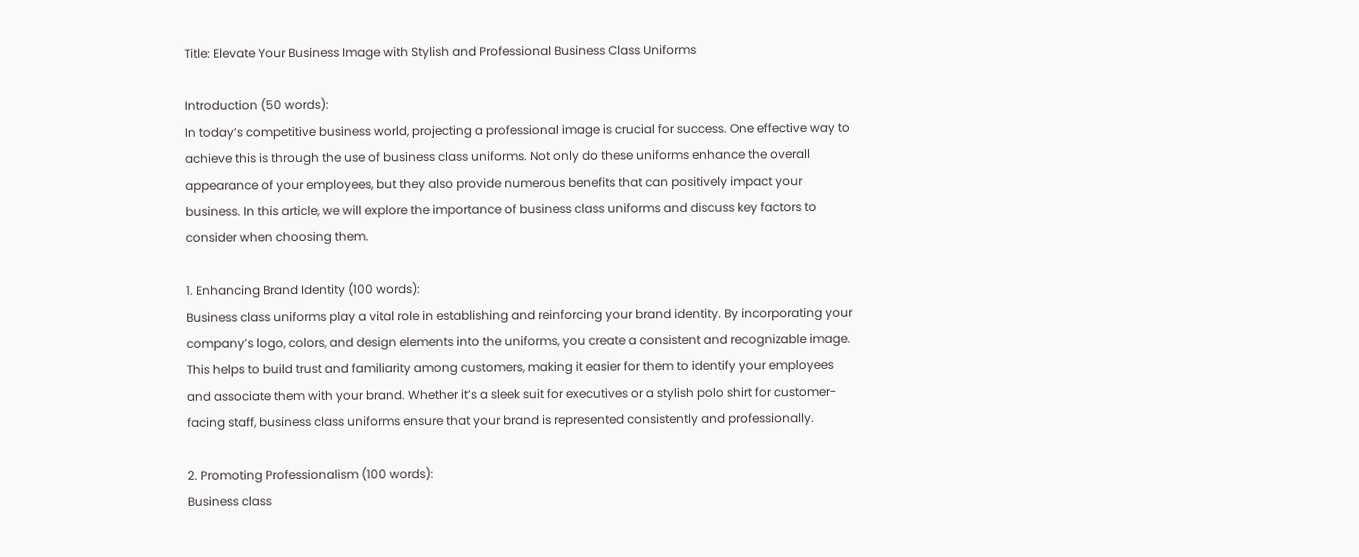Title: Elevate Your Business Image with Stylish and Professional Business Class Uniforms

Introduction (50 words):
In today’s competitive business world, projecting a professional image is crucial for success. One effective way to achieve this is through the use of business class uniforms. Not only do these uniforms enhance the overall appearance of your employees, but they also provide numerous benefits that can positively impact your business. In this article, we will explore the importance of business class uniforms and discuss key factors to consider when choosing them.

1. Enhancing Brand Identity (100 words):
Business class uniforms play a vital role in establishing and reinforcing your brand identity. By incorporating your company’s logo, colors, and design elements into the uniforms, you create a consistent and recognizable image. This helps to build trust and familiarity among customers, making it easier for them to identify your employees and associate them with your brand. Whether it’s a sleek suit for executives or a stylish polo shirt for customer-facing staff, business class uniforms ensure that your brand is represented consistently and professionally.

2. Promoting Professionalism (100 words):
Business class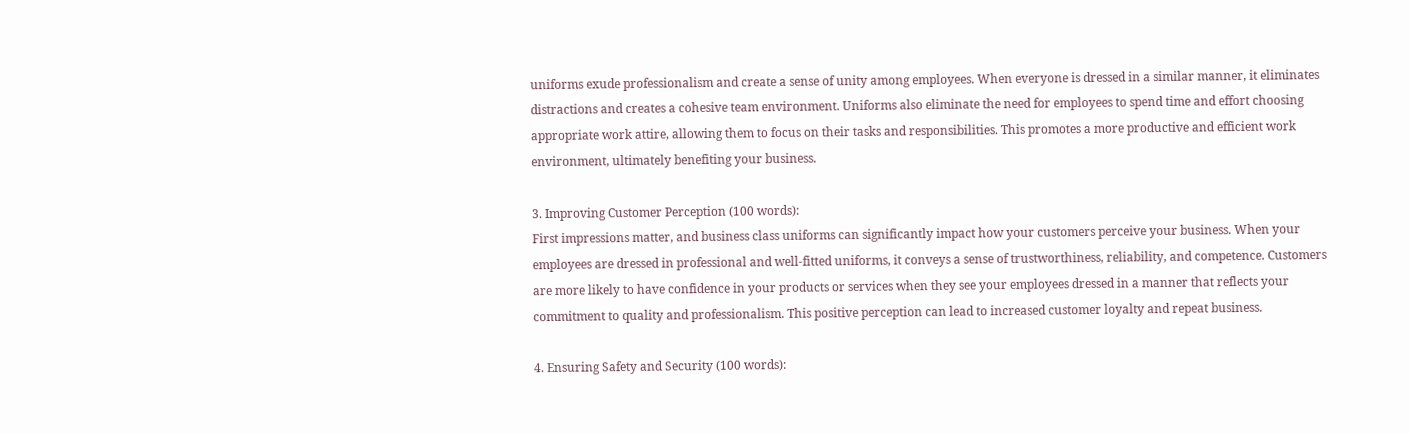uniforms exude professionalism and create a sense of unity among employees. When everyone is dressed in a similar manner, it eliminates distractions and creates a cohesive team environment. Uniforms also eliminate the need for employees to spend time and effort choosing appropriate work attire, allowing them to focus on their tasks and responsibilities. This promotes a more productive and efficient work environment, ultimately benefiting your business.

3. Improving Customer Perception (100 words):
First impressions matter, and business class uniforms can significantly impact how your customers perceive your business. When your employees are dressed in professional and well-fitted uniforms, it conveys a sense of trustworthiness, reliability, and competence. Customers are more likely to have confidence in your products or services when they see your employees dressed in a manner that reflects your commitment to quality and professionalism. This positive perception can lead to increased customer loyalty and repeat business.

4. Ensuring Safety and Security (100 words):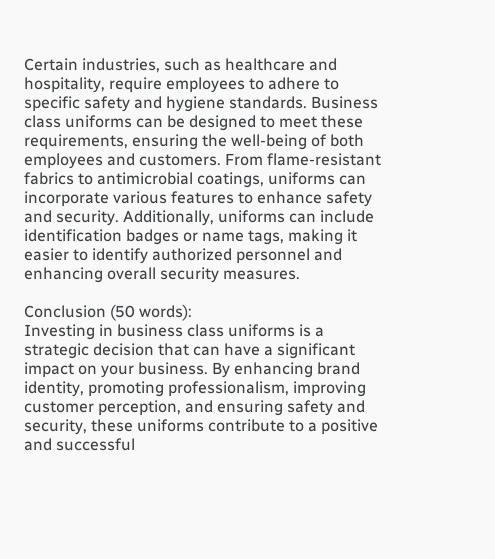Certain industries, such as healthcare and hospitality, require employees to adhere to specific safety and hygiene standards. Business class uniforms can be designed to meet these requirements, ensuring the well-being of both employees and customers. From flame-resistant fabrics to antimicrobial coatings, uniforms can incorporate various features to enhance safety and security. Additionally, uniforms can include identification badges or name tags, making it easier to identify authorized personnel and enhancing overall security measures.

Conclusion (50 words):
Investing in business class uniforms is a strategic decision that can have a significant impact on your business. By enhancing brand identity, promoting professionalism, improving customer perception, and ensuring safety and security, these uniforms contribute to a positive and successful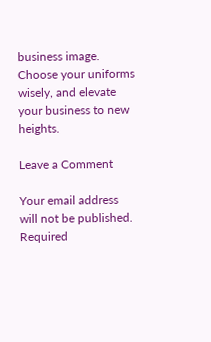business image. Choose your uniforms wisely, and elevate your business to new heights.

Leave a Comment

Your email address will not be published. Required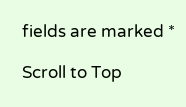fields are marked *

Scroll to Top